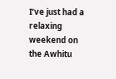I’ve just had a relaxing weekend on the Awhitu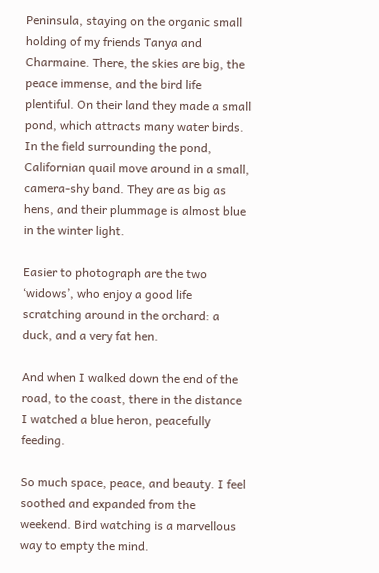Peninsula, staying on the organic small holding of my friends Tanya and Charmaine. There, the skies are big, the peace immense, and the bird life plentiful. On their land they made a small pond, which attracts many water birds. In the field surrounding the pond, Californian quail move around in a small, camera-shy band. They are as big as hens, and their plummage is almost blue in the winter light.

Easier to photograph are the two ‘widows’, who enjoy a good life scratching around in the orchard: a duck, and a very fat hen.

And when I walked down the end of the road, to the coast, there in the distance I watched a blue heron, peacefully feeding.

So much space, peace, and beauty. I feel soothed and expanded from the weekend. Bird watching is a marvellous way to empty the mind.